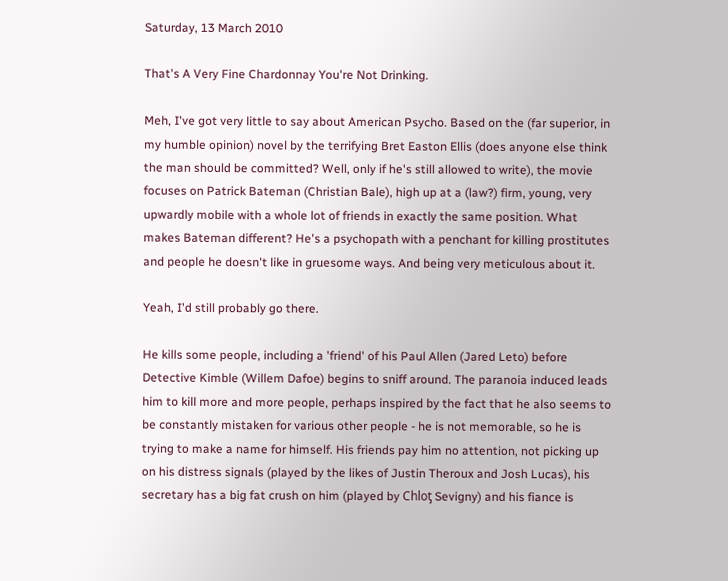Saturday, 13 March 2010

That's A Very Fine Chardonnay You're Not Drinking.

Meh, I've got very little to say about American Psycho. Based on the (far superior, in my humble opinion) novel by the terrifying Bret Easton Ellis (does anyone else think the man should be committed? Well, only if he's still allowed to write), the movie focuses on Patrick Bateman (Christian Bale), high up at a (law?) firm, young, very upwardly mobile with a whole lot of friends in exactly the same position. What makes Bateman different? He's a psychopath with a penchant for killing prostitutes and people he doesn't like in gruesome ways. And being very meticulous about it.

Yeah, I'd still probably go there.

He kills some people, including a 'friend' of his Paul Allen (Jared Leto) before Detective Kimble (Willem Dafoe) begins to sniff around. The paranoia induced leads him to kill more and more people, perhaps inspired by the fact that he also seems to be constantly mistaken for various other people - he is not memorable, so he is trying to make a name for himself. His friends pay him no attention, not picking up on his distress signals (played by the likes of Justin Theroux and Josh Lucas), his secretary has a big fat crush on him (played by Chloƫ Sevigny) and his fiance is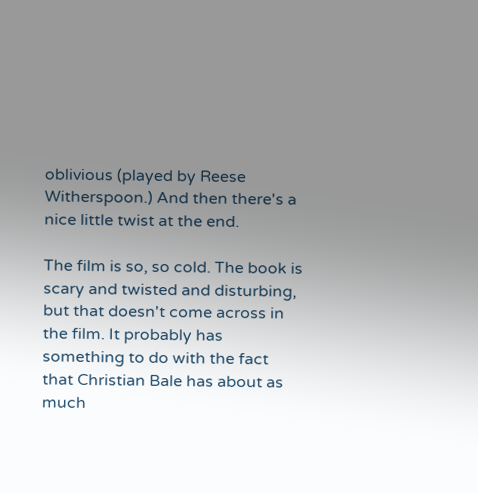oblivious (played by Reese Witherspoon.) And then there's a nice little twist at the end.

The film is so, so cold. The book is scary and twisted and disturbing, but that doesn't come across in the film. It probably has something to do with the fact that Christian Bale has about as much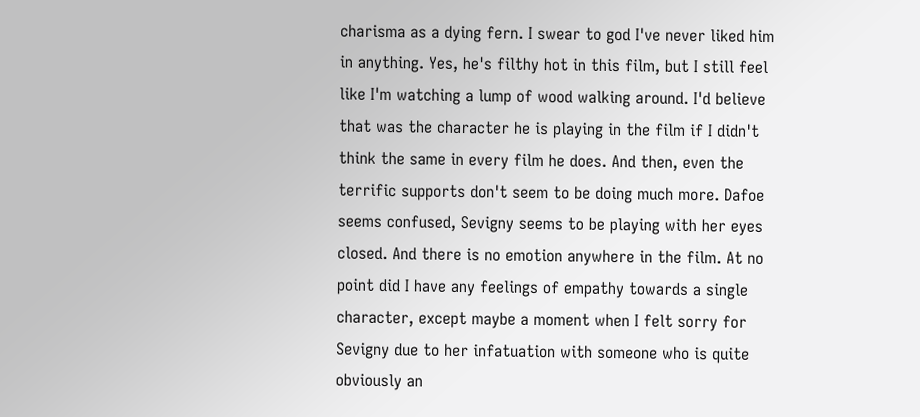charisma as a dying fern. I swear to god I've never liked him in anything. Yes, he's filthy hot in this film, but I still feel like I'm watching a lump of wood walking around. I'd believe that was the character he is playing in the film if I didn't think the same in every film he does. And then, even the terrific supports don't seem to be doing much more. Dafoe seems confused, Sevigny seems to be playing with her eyes closed. And there is no emotion anywhere in the film. At no point did I have any feelings of empathy towards a single character, except maybe a moment when I felt sorry for Sevigny due to her infatuation with someone who is quite obviously an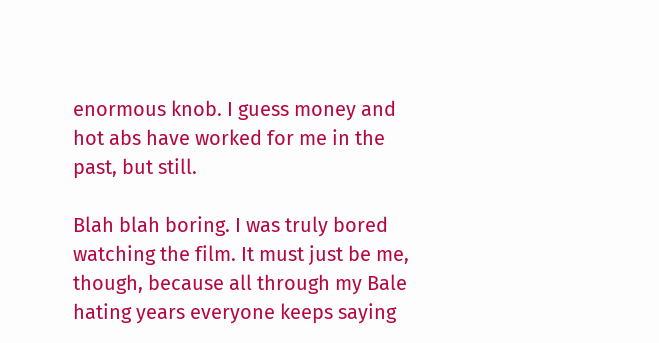enormous knob. I guess money and hot abs have worked for me in the past, but still.

Blah blah boring. I was truly bored watching the film. It must just be me, though, because all through my Bale hating years everyone keeps saying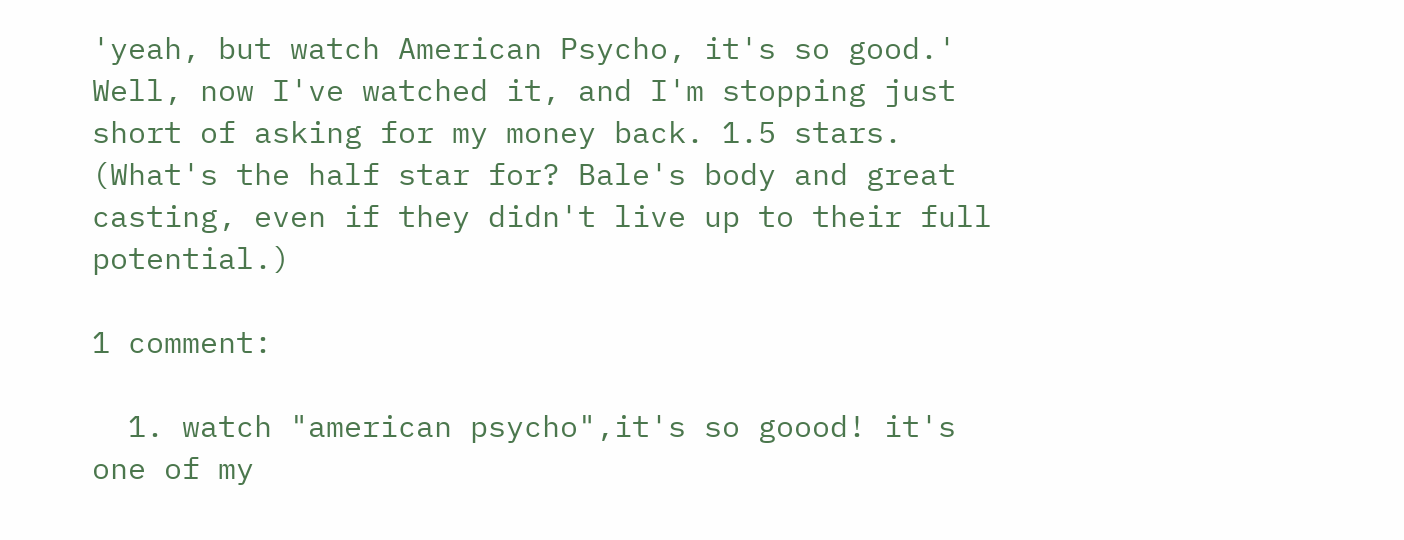'yeah, but watch American Psycho, it's so good.' Well, now I've watched it, and I'm stopping just short of asking for my money back. 1.5 stars. (What's the half star for? Bale's body and great casting, even if they didn't live up to their full potential.)

1 comment:

  1. watch "american psycho",it's so goood! it's one of my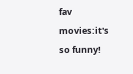fav movies:it's so funny!